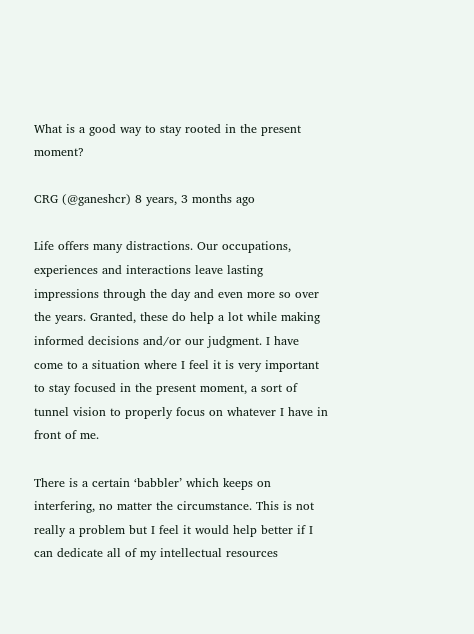What is a good way to stay rooted in the present moment?

CRG (@ganeshcr) 8 years, 3 months ago

Life offers many distractions. Our occupations, experiences and interactions leave lasting impressions through the day and even more so over the years. Granted, these do help a lot while making informed decisions and/or our judgment. I have come to a situation where I feel it is very important to stay focused in the present moment, a sort of tunnel vision to properly focus on whatever I have in front of me.

There is a certain ‘babbler’ which keeps on interfering, no matter the circumstance. This is not really a problem but I feel it would help better if I can dedicate all of my intellectual resources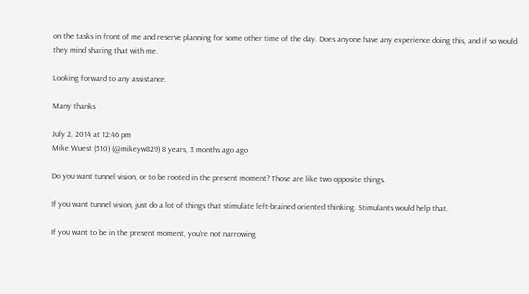on the tasks in front of me and reserve planning for some other time of the day. Does anyone have any experience doing this, and if so would they mind sharing that with me.

Looking forward to any assistance.

Many thanks

July 2, 2014 at 12:46 pm
Mike Wuest (510) (@mikeyw829) 8 years, 3 months ago ago

Do you want tunnel vision, or to be rooted in the present moment? Those are like two opposite things.

If you want tunnel vision, just do a lot of things that stimulate left-brained oriented thinking. Stimulants would help that.

If you want to be in the present moment, you’re not narrowing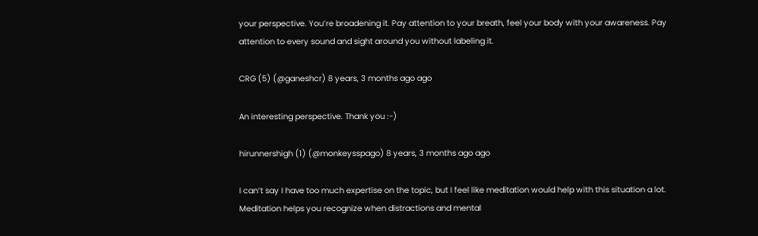your perspective. You’re broadening it. Pay attention to your breath, feel your body with your awareness. Pay attention to every sound and sight around you without labeling it.

CRG (5) (@ganeshcr) 8 years, 3 months ago ago

An interesting perspective. Thank you :-)

hirunnershigh (1) (@monkeysspago) 8 years, 3 months ago ago

I can’t say I have too much expertise on the topic, but I feel like meditation would help with this situation a lot. Meditation helps you recognize when distractions and mental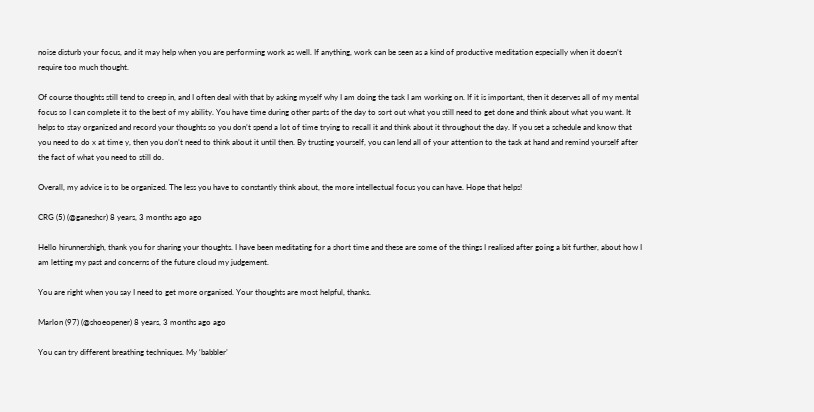noise disturb your focus, and it may help when you are performing work as well. If anything, work can be seen as a kind of productive meditation especially when it doesn’t require too much thought.

Of course thoughts still tend to creep in, and I often deal with that by asking myself why I am doing the task I am working on. If it is important, then it deserves all of my mental focus so I can complete it to the best of my ability. You have time during other parts of the day to sort out what you still need to get done and think about what you want. It helps to stay organized and record your thoughts so you don’t spend a lot of time trying to recall it and think about it throughout the day. If you set a schedule and know that you need to do x at time y, then you don’t need to think about it until then. By trusting yourself, you can lend all of your attention to the task at hand and remind yourself after the fact of what you need to still do.

Overall, my advice is to be organized. The less you have to constantly think about, the more intellectual focus you can have. Hope that helps!

CRG (5) (@ganeshcr) 8 years, 3 months ago ago

Hello hirunnershigh, thank you for sharing your thoughts. I have been meditating for a short time and these are some of the things I realised after going a bit further, about how I am letting my past and concerns of the future cloud my judgement.

You are right when you say I need to get more organised. Your thoughts are most helpful, thanks.

Marlon (97) (@shoeopener) 8 years, 3 months ago ago

You can try different breathing techniques. My ‘babbler’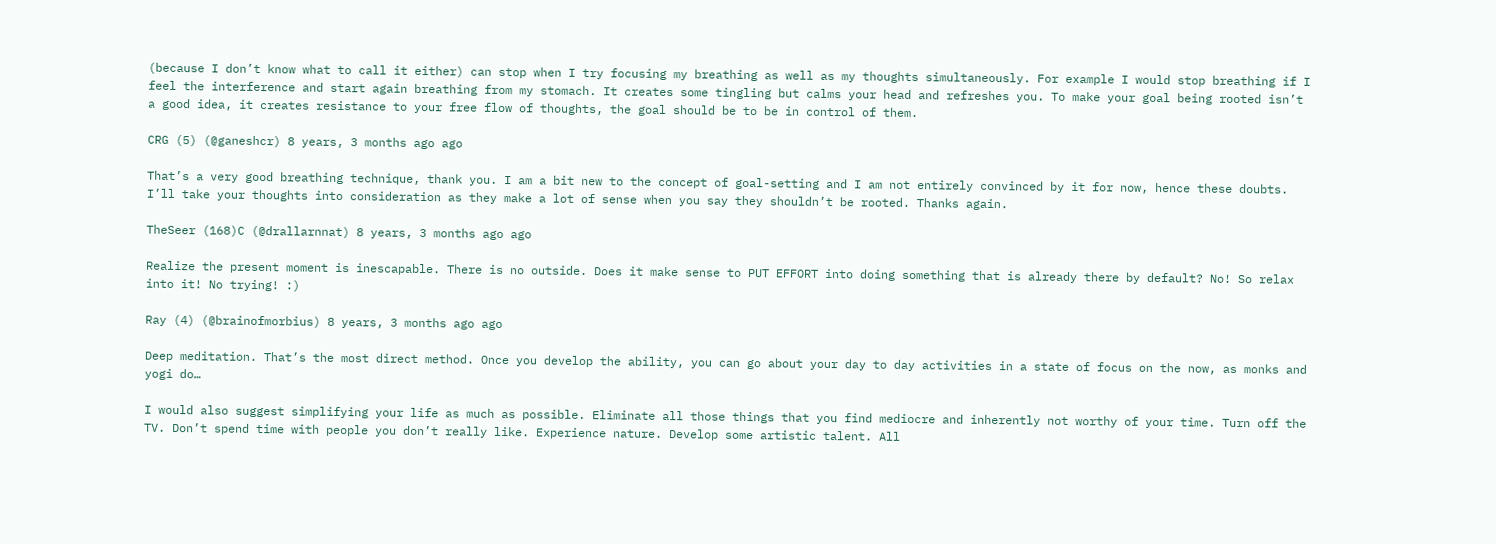(because I don’t know what to call it either) can stop when I try focusing my breathing as well as my thoughts simultaneously. For example I would stop breathing if I feel the interference and start again breathing from my stomach. It creates some tingling but calms your head and refreshes you. To make your goal being rooted isn’t a good idea, it creates resistance to your free flow of thoughts, the goal should be to be in control of them.

CRG (5) (@ganeshcr) 8 years, 3 months ago ago

That’s a very good breathing technique, thank you. I am a bit new to the concept of goal-setting and I am not entirely convinced by it for now, hence these doubts. I’ll take your thoughts into consideration as they make a lot of sense when you say they shouldn’t be rooted. Thanks again.

TheSeer (168)C (@drallarnnat) 8 years, 3 months ago ago

Realize the present moment is inescapable. There is no outside. Does it make sense to PUT EFFORT into doing something that is already there by default? No! So relax into it! No trying! :)

Ray (4) (@brainofmorbius) 8 years, 3 months ago ago

Deep meditation. That’s the most direct method. Once you develop the ability, you can go about your day to day activities in a state of focus on the now, as monks and yogi do…

I would also suggest simplifying your life as much as possible. Eliminate all those things that you find mediocre and inherently not worthy of your time. Turn off the TV. Don’t spend time with people you don’t really like. Experience nature. Develop some artistic talent. All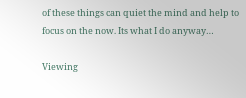of these things can quiet the mind and help to focus on the now. Its what I do anyway…

Viewing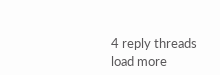4 reply threads
load more